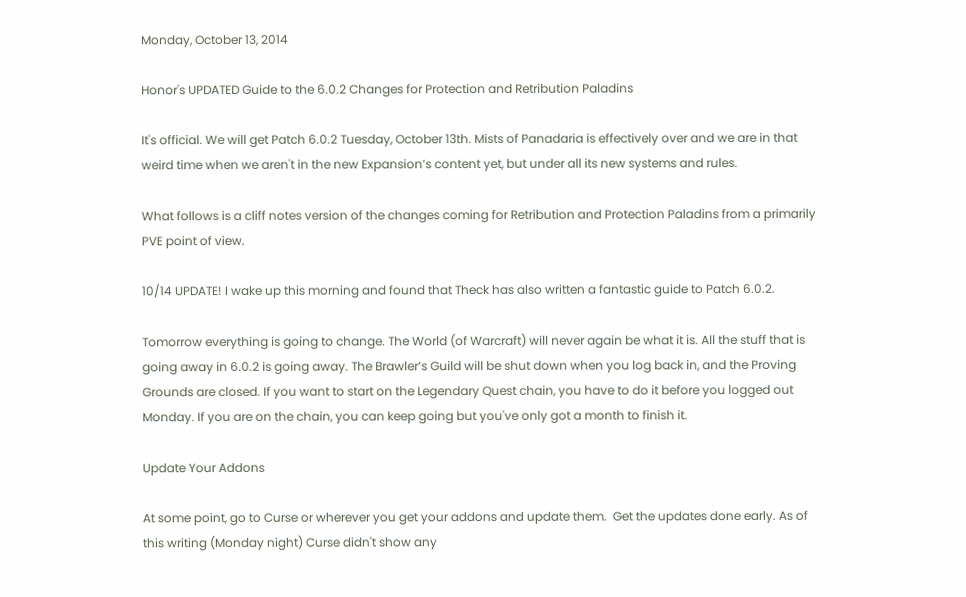Monday, October 13, 2014

Honor's UPDATED Guide to the 6.0.2 Changes for Protection and Retribution Paladins

It's official. We will get Patch 6.0.2 Tuesday, October 13th. Mists of Panadaria is effectively over and we are in that weird time when we aren't in the new Expansion’s content yet, but under all its new systems and rules.

What follows is a cliff notes version of the changes coming for Retribution and Protection Paladins from a primarily PVE point of view.

10/14 UPDATE! I wake up this morning and found that Theck has also written a fantastic guide to Patch 6.0.2.

Tomorrow everything is going to change. The World (of Warcraft) will never again be what it is. All the stuff that is going away in 6.0.2 is going away. The Brawler’s Guild will be shut down when you log back in, and the Proving Grounds are closed. If you want to start on the Legendary Quest chain, you have to do it before you logged out Monday. If you are on the chain, you can keep going but you've only got a month to finish it.

Update Your Addons

At some point, go to Curse or wherever you get your addons and update them.  Get the updates done early. As of this writing (Monday night) Curse didn't show any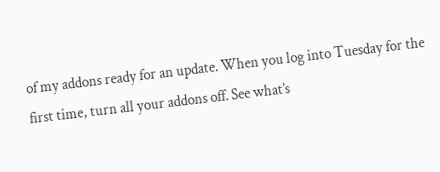of my addons ready for an update. When you log into Tuesday for the first time, turn all your addons off. See what’s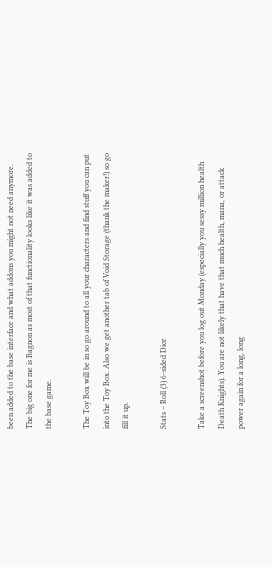been added to the base interface and what addons you might not need anymore. The big one for me is Bagnon as most of that functionality looks like it was added to the base game.

The Toy Box will be in so go around to all your characters and find stuff you can put into the Toy Box. Also we get another tab of Void Storage (thank the maker!) so go fill it up.

Stats – Roll (3) 6-sided Dice

Take a screenshot before you log out Monday (especially you sessy million health Death Knights). You are not likely that have that much health, mana, or attack power again for a long, long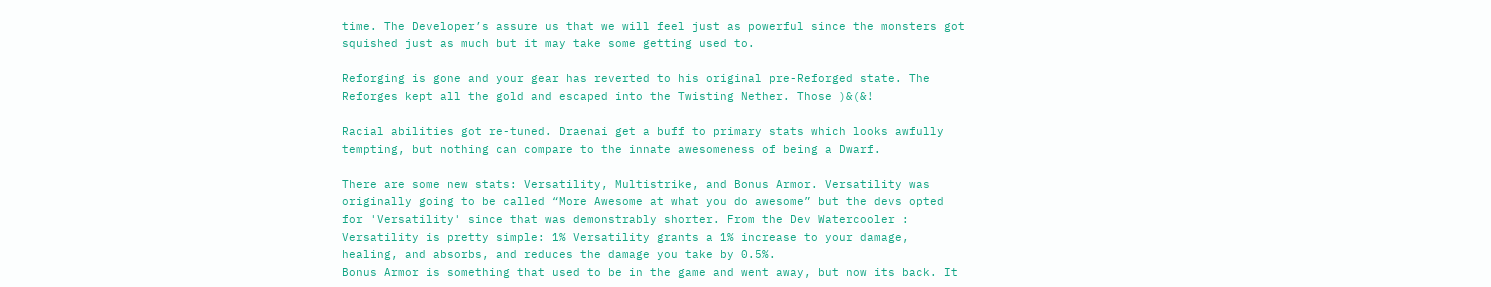time. The Developer’s assure us that we will feel just as powerful since the monsters got squished just as much but it may take some getting used to.

Reforging is gone and your gear has reverted to his original pre-Reforged state. The Reforges kept all the gold and escaped into the Twisting Nether. Those )&(&!

Racial abilities got re-tuned. Draenai get a buff to primary stats which looks awfully tempting, but nothing can compare to the innate awesomeness of being a Dwarf.

There are some new stats: Versatility, Multistrike, and Bonus Armor. Versatility was originally going to be called “More Awesome at what you do awesome” but the devs opted for 'Versatility' since that was demonstrably shorter. From the Dev Watercooler :
Versatility is pretty simple: 1% Versatility grants a 1% increase to your damage, healing, and absorbs, and reduces the damage you take by 0.5%.
Bonus Armor is something that used to be in the game and went away, but now its back. It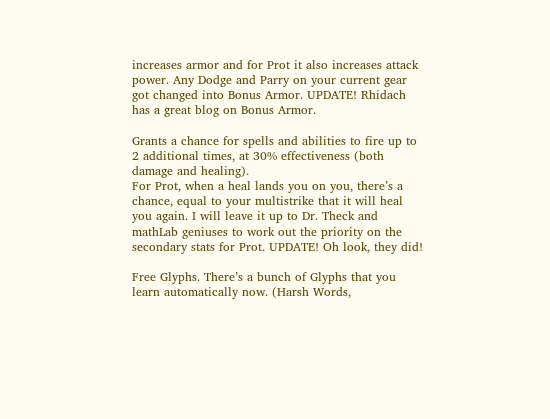increases armor and for Prot it also increases attack power. Any Dodge and Parry on your current gear got changed into Bonus Armor. UPDATE! Rhidach has a great blog on Bonus Armor.

Grants a chance for spells and abilities to fire up to 2 additional times, at 30% effectiveness (both damage and healing).
For Prot, when a heal lands you on you, there’s a chance, equal to your multistrike that it will heal you again. I will leave it up to Dr. Theck and mathLab geniuses to work out the priority on the secondary stats for Prot. UPDATE! Oh look, they did!

Free Glyphs. There’s a bunch of Glyphs that you learn automatically now. (Harsh Words,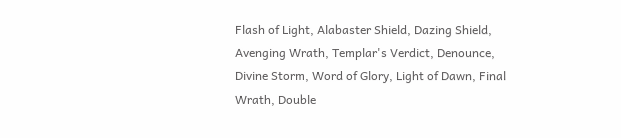Flash of Light, Alabaster Shield, Dazing Shield, Avenging Wrath, Templar's Verdict, Denounce, Divine Storm, Word of Glory, Light of Dawn, Final Wrath, Double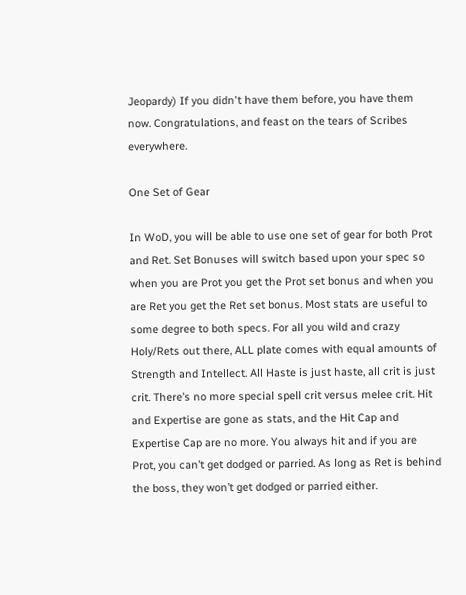Jeopardy) If you didn't have them before, you have them now. Congratulations, and feast on the tears of Scribes everywhere.

One Set of Gear

In WoD, you will be able to use one set of gear for both Prot and Ret. Set Bonuses will switch based upon your spec so when you are Prot you get the Prot set bonus and when you are Ret you get the Ret set bonus. Most stats are useful to some degree to both specs. For all you wild and crazy Holy/Rets out there, ALL plate comes with equal amounts of Strength and Intellect. All Haste is just haste, all crit is just crit. There’s no more special spell crit versus melee crit. Hit and Expertise are gone as stats, and the Hit Cap and Expertise Cap are no more. You always hit and if you are Prot, you can’t get dodged or parried. As long as Ret is behind the boss, they won’t get dodged or parried either.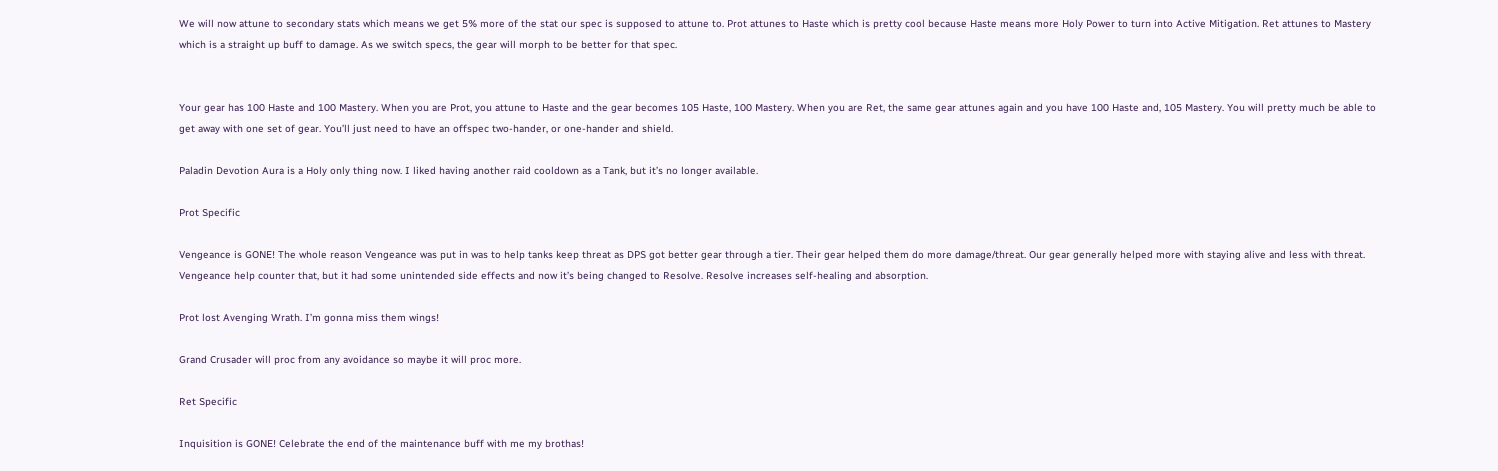We will now attune to secondary stats which means we get 5% more of the stat our spec is supposed to attune to. Prot attunes to Haste which is pretty cool because Haste means more Holy Power to turn into Active Mitigation. Ret attunes to Mastery which is a straight up buff to damage. As we switch specs, the gear will morph to be better for that spec.


Your gear has 100 Haste and 100 Mastery. When you are Prot, you attune to Haste and the gear becomes 105 Haste, 100 Mastery. When you are Ret, the same gear attunes again and you have 100 Haste and, 105 Mastery. You will pretty much be able to get away with one set of gear. You’ll just need to have an offspec two-hander, or one-hander and shield.

Paladin Devotion Aura is a Holy only thing now. I liked having another raid cooldown as a Tank, but it’s no longer available.

Prot Specific

Vengeance is GONE! The whole reason Vengeance was put in was to help tanks keep threat as DPS got better gear through a tier. Their gear helped them do more damage/threat. Our gear generally helped more with staying alive and less with threat. Vengeance help counter that, but it had some unintended side effects and now it’s being changed to Resolve. Resolve increases self-healing and absorption.

Prot lost Avenging Wrath. I’m gonna miss them wings!

Grand Crusader will proc from any avoidance so maybe it will proc more.

Ret Specific

Inquisition is GONE! Celebrate the end of the maintenance buff with me my brothas!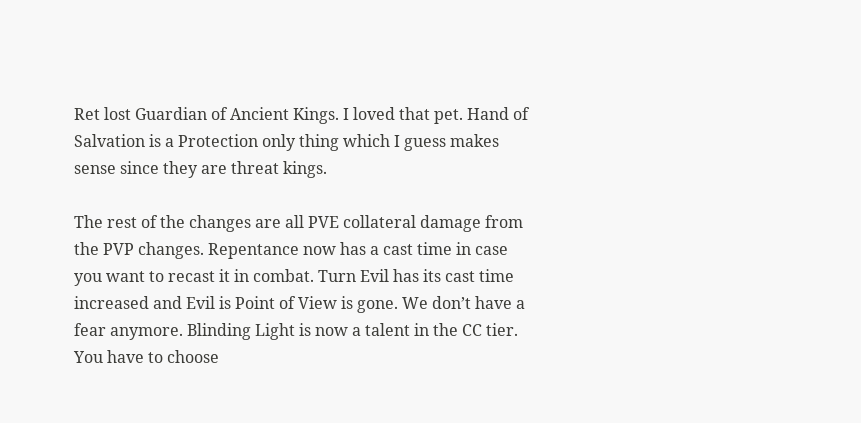Ret lost Guardian of Ancient Kings. I loved that pet. Hand of Salvation is a Protection only thing which I guess makes sense since they are threat kings.

The rest of the changes are all PVE collateral damage from the PVP changes. Repentance now has a cast time in case you want to recast it in combat. Turn Evil has its cast time increased and Evil is Point of View is gone. We don’t have a fear anymore. Blinding Light is now a talent in the CC tier. You have to choose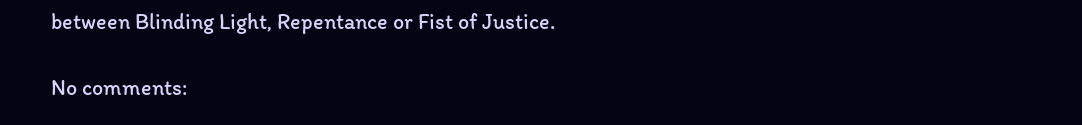between Blinding Light, Repentance or Fist of Justice.

No comments: